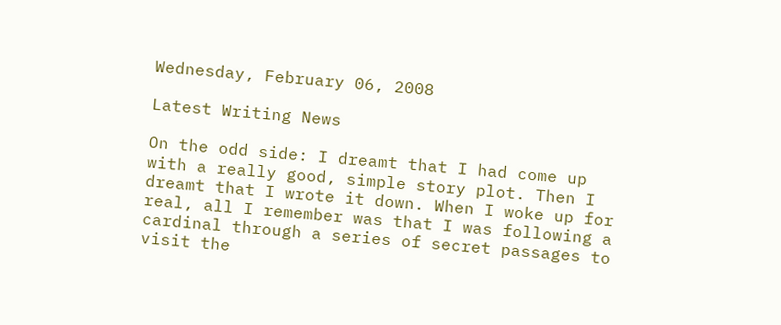Wednesday, February 06, 2008

Latest Writing News

On the odd side: I dreamt that I had come up with a really good, simple story plot. Then I dreamt that I wrote it down. When I woke up for real, all I remember was that I was following a cardinal through a series of secret passages to visit the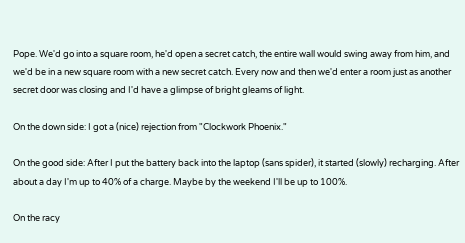Pope. We'd go into a square room, he'd open a secret catch, the entire wall would swing away from him, and we'd be in a new square room with a new secret catch. Every now and then we'd enter a room just as another secret door was closing and I'd have a glimpse of bright gleams of light.

On the down side: I got a (nice) rejection from "Clockwork Phoenix."

On the good side: After I put the battery back into the laptop (sans spider), it started (slowly) recharging. After about a day I'm up to 40% of a charge. Maybe by the weekend I'll be up to 100%.

On the racy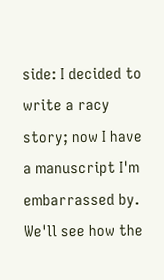side: I decided to write a racy story; now I have a manuscript I'm embarrassed by. We'll see how the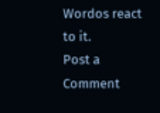Wordos react to it.
Post a Comment